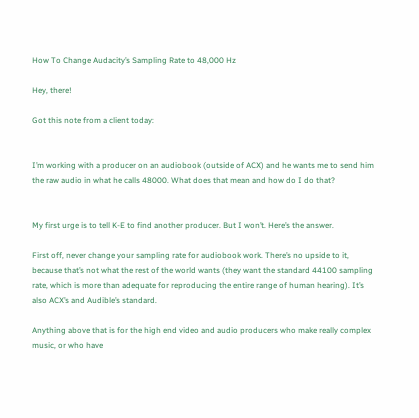How To Change Audacity’s Sampling Rate to 48,000 Hz

Hey, there!

Got this note from a client today:


I’m working with a producer on an audiobook (outside of ACX) and he wants me to send him the raw audio in what he calls 48000. What does that mean and how do I do that?


My first urge is to tell K-E to find another producer. But I won’t. Here’s the answer.

First off, never change your sampling rate for audiobook work. There’s no upside to it, because that’s not what the rest of the world wants (they want the standard 44100 sampling rate, which is more than adequate for reproducing the entire range of human hearing). It’s also ACX’s and Audible’s standard.

Anything above that is for the high end video and audio producers who make really complex music, or who have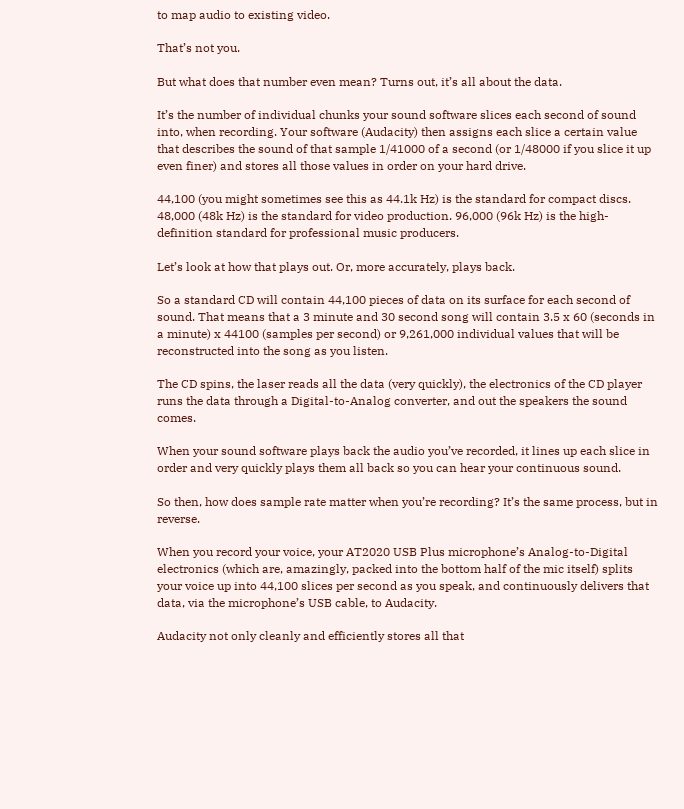to map audio to existing video.

That’s not you.

But what does that number even mean? Turns out, it’s all about the data.

It’s the number of individual chunks your sound software slices each second of sound into, when recording. Your software (Audacity) then assigns each slice a certain value that describes the sound of that sample 1/41000 of a second (or 1/48000 if you slice it up even finer) and stores all those values in order on your hard drive.

44,100 (you might sometimes see this as 44.1k Hz) is the standard for compact discs. 48,000 (48k Hz) is the standard for video production. 96,000 (96k Hz) is the high-definition standard for professional music producers.

Let’s look at how that plays out. Or, more accurately, plays back.

So a standard CD will contain 44,100 pieces of data on its surface for each second of sound. That means that a 3 minute and 30 second song will contain 3.5 x 60 (seconds in a minute) x 44100 (samples per second) or 9,261,000 individual values that will be reconstructed into the song as you listen.

The CD spins, the laser reads all the data (very quickly), the electronics of the CD player runs the data through a Digital-to-Analog converter, and out the speakers the sound comes.

When your sound software plays back the audio you’ve recorded, it lines up each slice in order and very quickly plays them all back so you can hear your continuous sound.

So then, how does sample rate matter when you’re recording? It’s the same process, but in reverse.

When you record your voice, your AT2020 USB Plus microphone’s Analog-to-Digital electronics (which are, amazingly, packed into the bottom half of the mic itself) splits your voice up into 44,100 slices per second as you speak, and continuously delivers that data, via the microphone’s USB cable, to Audacity.

Audacity not only cleanly and efficiently stores all that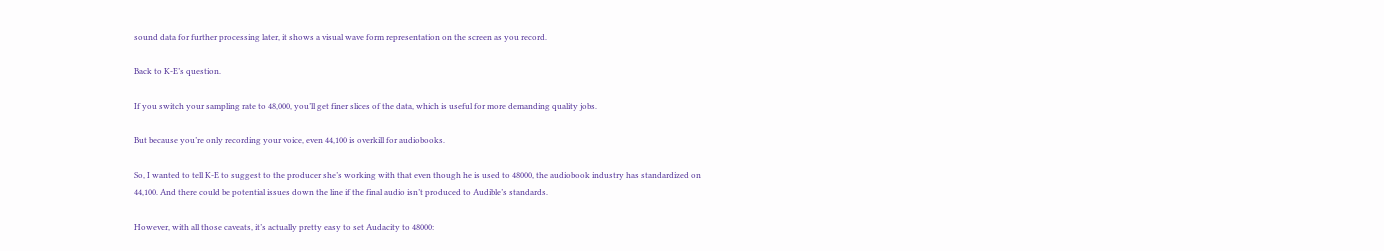sound data for further processing later, it shows a visual wave form representation on the screen as you record.

Back to K-E’s question.

If you switch your sampling rate to 48,000, you’ll get finer slices of the data, which is useful for more demanding quality jobs.

But because you’re only recording your voice, even 44,100 is overkill for audiobooks.

So, I wanted to tell K-E to suggest to the producer she’s working with that even though he is used to 48000, the audiobook industry has standardized on 44,100. And there could be potential issues down the line if the final audio isn’t produced to Audible’s standards.

However, with all those caveats, it’s actually pretty easy to set Audacity to 48000: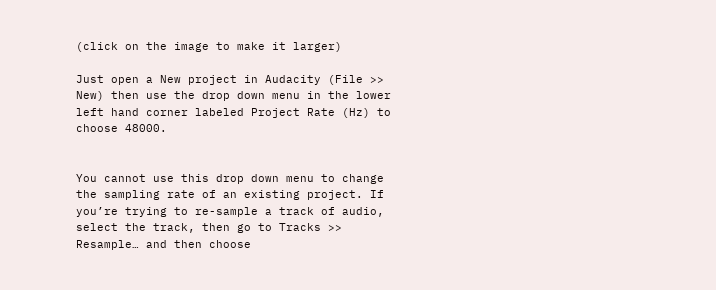(click on the image to make it larger)

Just open a New project in Audacity (File >> New) then use the drop down menu in the lower left hand corner labeled Project Rate (Hz) to choose 48000.


You cannot use this drop down menu to change the sampling rate of an existing project. If you’re trying to re-sample a track of audio, select the track, then go to Tracks >> Resample… and then choose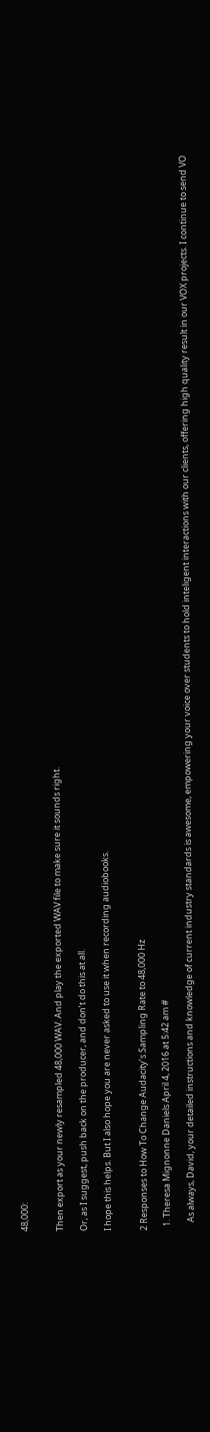48,000:


Then export as your newly resampled 48,000 WAV. And play the exported WAV file to make sure it sounds right.

Or, as I suggest, push back on the producer, and don’t do this at all.

I hope this helps. But I also hope you are never asked to use it when recording audiobooks.


2 Responses to How To Change Audacity’s Sampling Rate to 48,000 Hz

  1. Theresa Mignonne Daniels April 4, 2016 at 5:42 am #

    As always, David, your detailed instructions and knowledge of current industry standards is awesome, empowering your voice over students to hold inteligent interactions with our clients, offering high quality result in our VOX projects. I continue to send VO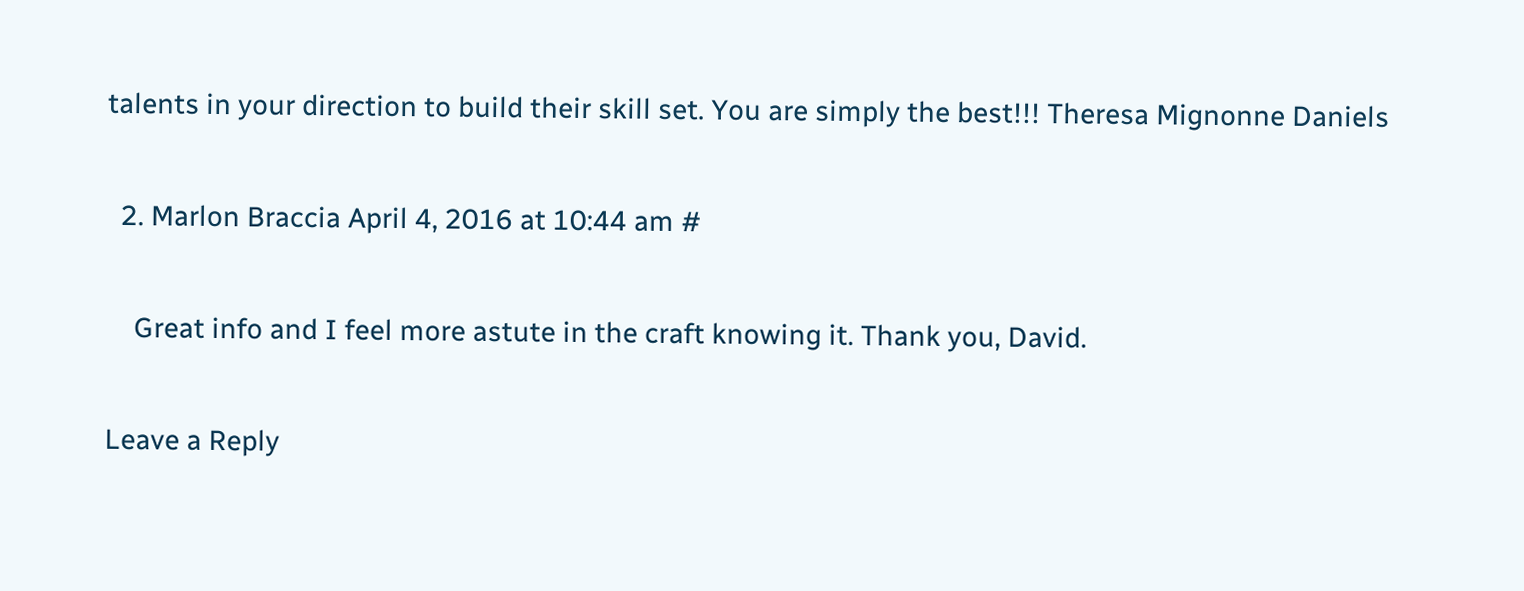talents in your direction to build their skill set. You are simply the best!!! Theresa Mignonne Daniels

  2. Marlon Braccia April 4, 2016 at 10:44 am #

    Great info and I feel more astute in the craft knowing it. Thank you, David.

Leave a Reply